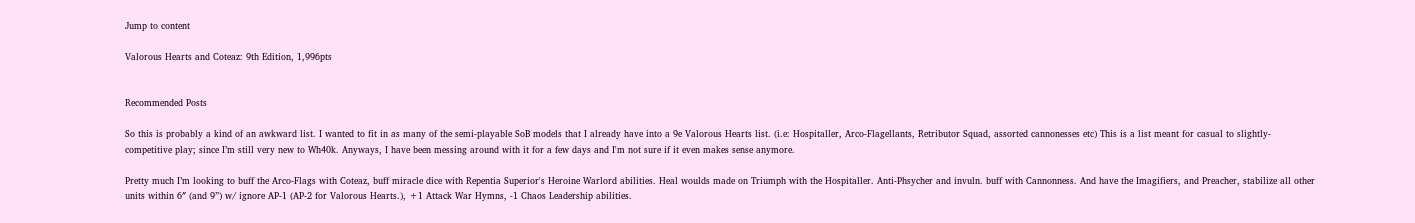Jump to content

Valorous Hearts and Coteaz: 9th Edition, 1,996pts


Recommended Posts

So this is probably a kind of an awkward list. I wanted to fit in as many of the semi-playable SoB models that I already have into a 9e Valorous Hearts list. (i.e: Hospitaller, Arco-Flagellants, Retributor Squad, assorted cannonesses etc) This is a list meant for casual to slightly-competitive play; since I’m still very new to Wh40k. Anyways, I have been messing around with it for a few days and I'm not sure if it even makes sense anymore.

Pretty much I’m looking to buff the Arco-Flags with Coteaz, buff miracle dice with Repentia Superior's Heroine Warlord abilities. Heal woulds made on Triumph with the Hospitaller. Anti-Phsycher and invuln. buff with Cannonness. And have the Imagifiers, and Preacher, stabilize all other units within 6″ (and 9”) w/ ignore AP-1 (AP-2 for Valorous Hearts.), +1 Attack War Hymns, -1 Chaos Leadership abilities.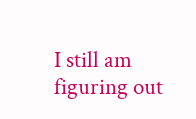I still am figuring out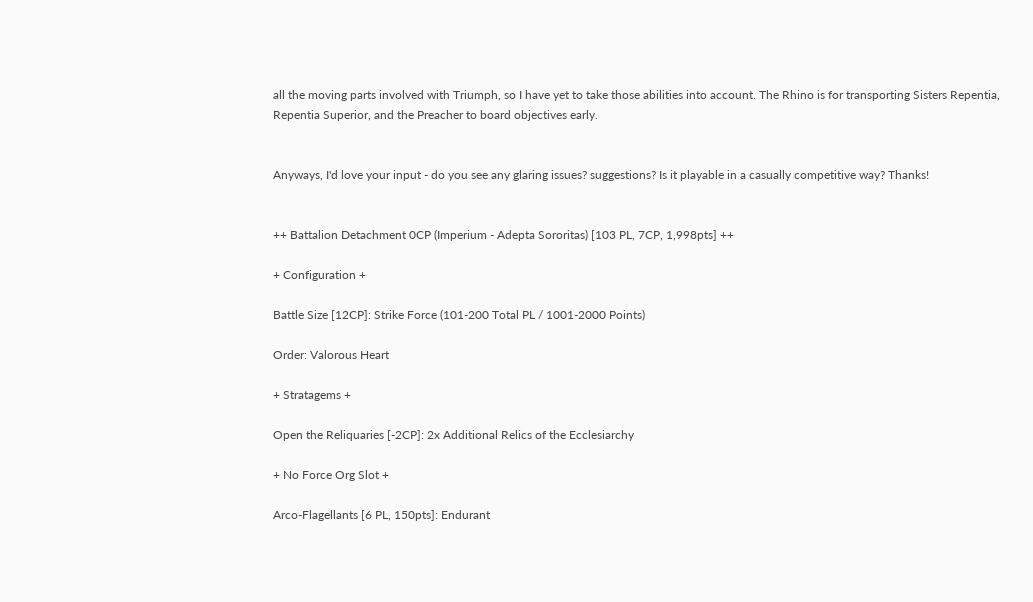all the moving parts involved with Triumph, so I have yet to take those abilities into account. The Rhino is for transporting Sisters Repentia, Repentia Superior, and the Preacher to board objectives early.


Anyways, I'd love your input - do you see any glaring issues? suggestions? Is it playable in a casually competitive way? Thanks!


++ Battalion Detachment 0CP (Imperium - Adepta Sororitas) [103 PL, 7CP, 1,998pts] ++

+ Configuration +

Battle Size [12CP]: Strike Force (101-200 Total PL / 1001-2000 Points)

Order: Valorous Heart

+ Stratagems +

Open the Reliquaries [-2CP]: 2x Additional Relics of the Ecclesiarchy

+ No Force Org Slot +

Arco-Flagellants [6 PL, 150pts]: Endurant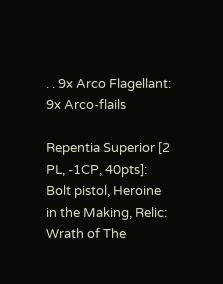. . 9x Arco Flagellant: 9x Arco-flails

Repentia Superior [2 PL, -1CP, 40pts]: Bolt pistol, Heroine in the Making, Relic: Wrath of The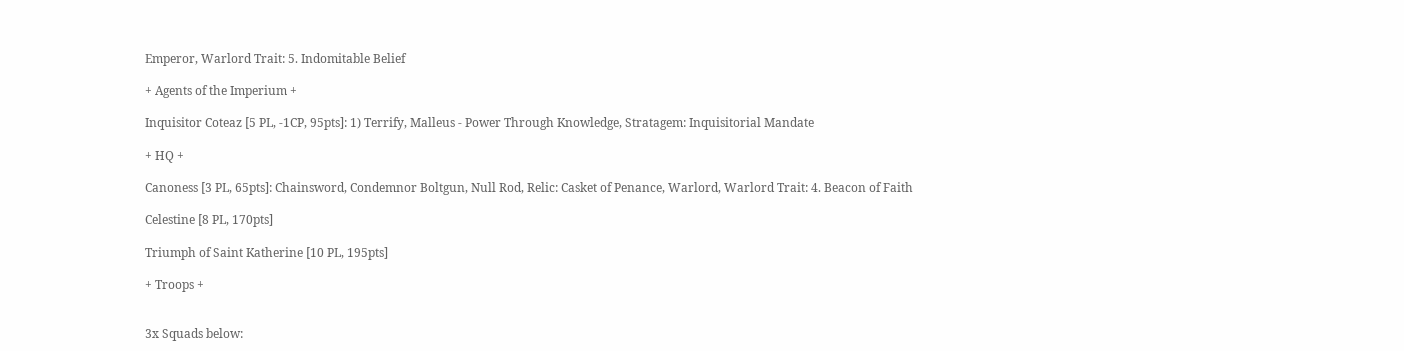Emperor, Warlord Trait: 5. Indomitable Belief

+ Agents of the Imperium +

Inquisitor Coteaz [5 PL, -1CP, 95pts]: 1) Terrify, Malleus - Power Through Knowledge, Stratagem: Inquisitorial Mandate

+ HQ +

Canoness [3 PL, 65pts]: Chainsword, Condemnor Boltgun, Null Rod, Relic: Casket of Penance, Warlord, Warlord Trait: 4. Beacon of Faith

Celestine [8 PL, 170pts]

Triumph of Saint Katherine [10 PL, 195pts]

+ Troops +


3x Squads below: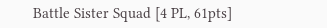Battle Sister Squad [4 PL, 61pts]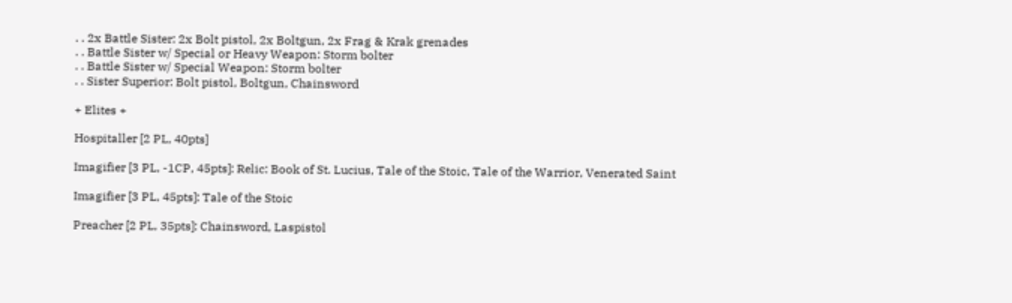. . 2x Battle Sister: 2x Bolt pistol, 2x Boltgun, 2x Frag & Krak grenades
. . Battle Sister w/ Special or Heavy Weapon: Storm bolter
. . Battle Sister w/ Special Weapon: Storm bolter
. . Sister Superior: Bolt pistol, Boltgun, Chainsword

+ Elites +

Hospitaller [2 PL, 40pts]

Imagifier [3 PL, -1CP, 45pts]: Relic: Book of St. Lucius, Tale of the Stoic, Tale of the Warrior, Venerated Saint

Imagifier [3 PL, 45pts]: Tale of the Stoic

Preacher [2 PL, 35pts]: Chainsword, Laspistol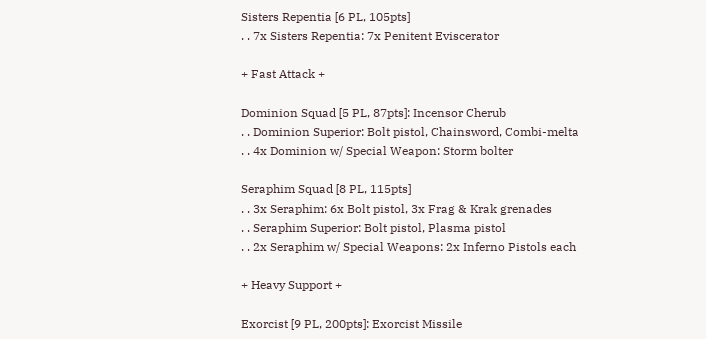Sisters Repentia [6 PL, 105pts]
. . 7x Sisters Repentia: 7x Penitent Eviscerator

+ Fast Attack +

Dominion Squad [5 PL, 87pts]: Incensor Cherub
. . Dominion Superior: Bolt pistol, Chainsword, Combi-melta
. . 4x Dominion w/ Special Weapon: Storm bolter

Seraphim Squad [8 PL, 115pts]
. . 3x Seraphim: 6x Bolt pistol, 3x Frag & Krak grenades
. . Seraphim Superior: Bolt pistol, Plasma pistol
. . 2x Seraphim w/ Special Weapons: 2x Inferno Pistols each

+ Heavy Support +

Exorcist [9 PL, 200pts]: Exorcist Missile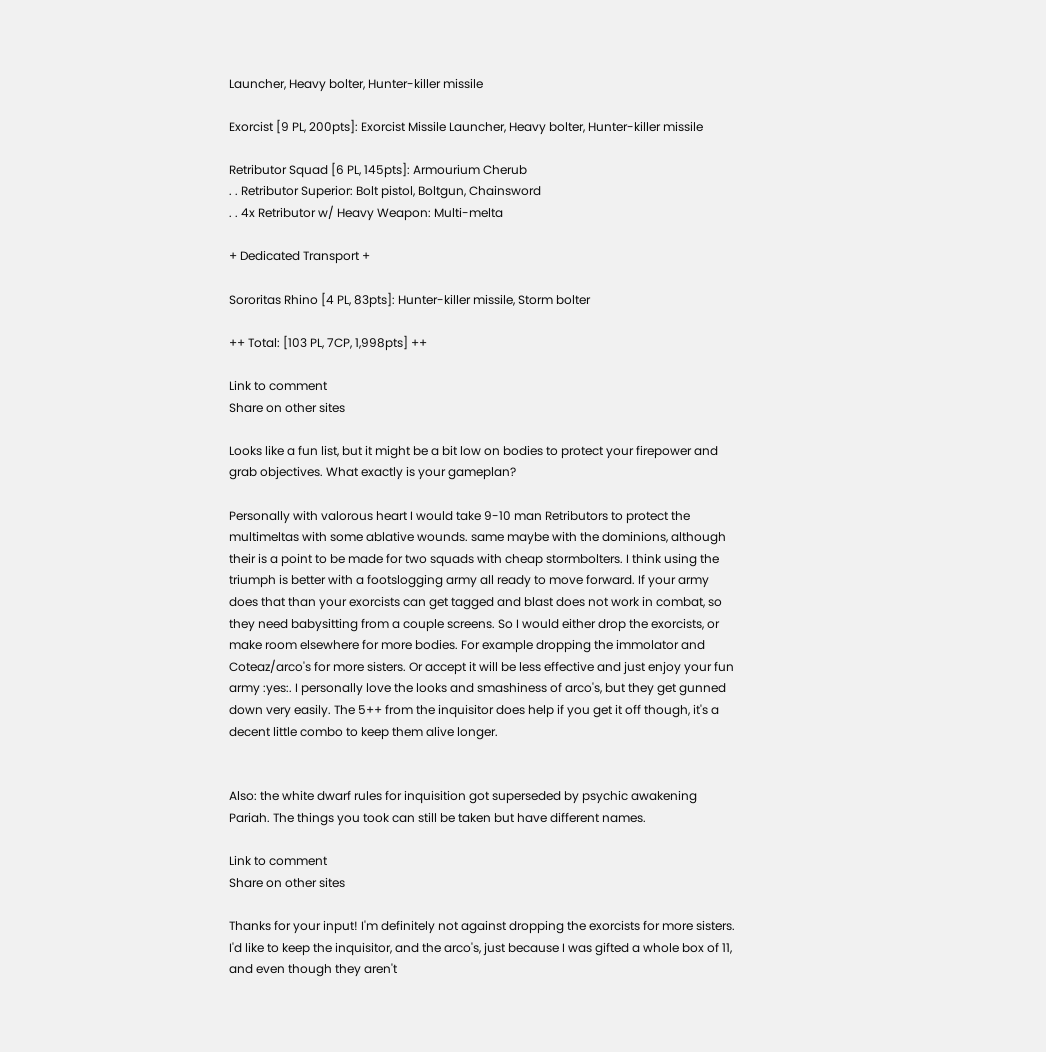Launcher, Heavy bolter, Hunter-killer missile

Exorcist [9 PL, 200pts]: Exorcist Missile Launcher, Heavy bolter, Hunter-killer missile

Retributor Squad [6 PL, 145pts]: Armourium Cherub
. . Retributor Superior: Bolt pistol, Boltgun, Chainsword
. . 4x Retributor w/ Heavy Weapon: Multi-melta

+ Dedicated Transport +

Sororitas Rhino [4 PL, 83pts]: Hunter-killer missile, Storm bolter

++ Total: [103 PL, 7CP, 1,998pts] ++

Link to comment
Share on other sites

Looks like a fun list, but it might be a bit low on bodies to protect your firepower and grab objectives. What exactly is your gameplan?

Personally with valorous heart I would take 9-10 man Retributors to protect the multimeltas with some ablative wounds. same maybe with the dominions, although their is a point to be made for two squads with cheap stormbolters. I think using the triumph is better with a footslogging army all ready to move forward. If your army does that than your exorcists can get tagged and blast does not work in combat, so they need babysitting from a couple screens. So I would either drop the exorcists, or make room elsewhere for more bodies. For example dropping the immolator and Coteaz/arco's for more sisters. Or accept it will be less effective and just enjoy your fun army :yes:. I personally love the looks and smashiness of arco's, but they get gunned down very easily. The 5++ from the inquisitor does help if you get it off though, it's a decent little combo to keep them alive longer.


Also: the white dwarf rules for inquisition got superseded by psychic awakening Pariah. The things you took can still be taken but have different names.

Link to comment
Share on other sites

Thanks for your input! I'm definitely not against dropping the exorcists for more sisters. I'd like to keep the inquisitor, and the arco's, just because I was gifted a whole box of 11, and even though they aren't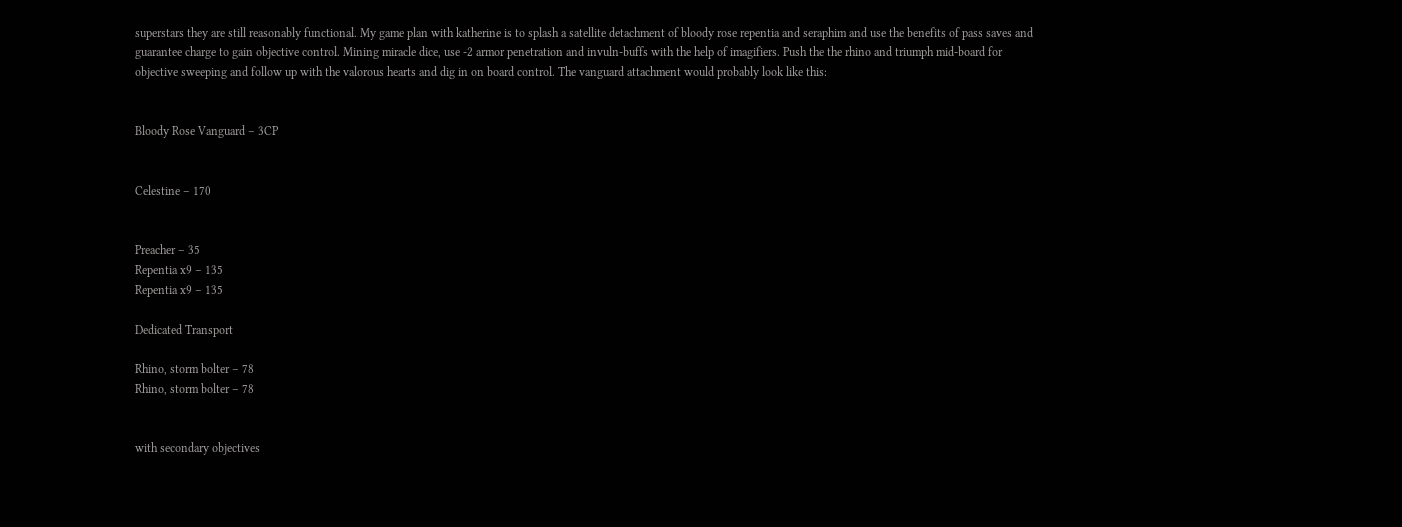superstars they are still reasonably functional. My game plan with katherine is to splash a satellite detachment of bloody rose repentia and seraphim and use the benefits of pass saves and guarantee charge to gain objective control. Mining miracle dice, use -2 armor penetration and invuln-buffs with the help of imagifiers. Push the the rhino and triumph mid-board for objective sweeping and follow up with the valorous hearts and dig in on board control. The vanguard attachment would probably look like this:


Bloody Rose Vanguard – 3CP


Celestine – 170


Preacher – 35
Repentia x9 – 135
Repentia x9 – 135

Dedicated Transport

Rhino, storm bolter – 78
Rhino, storm bolter – 78


with secondary objectives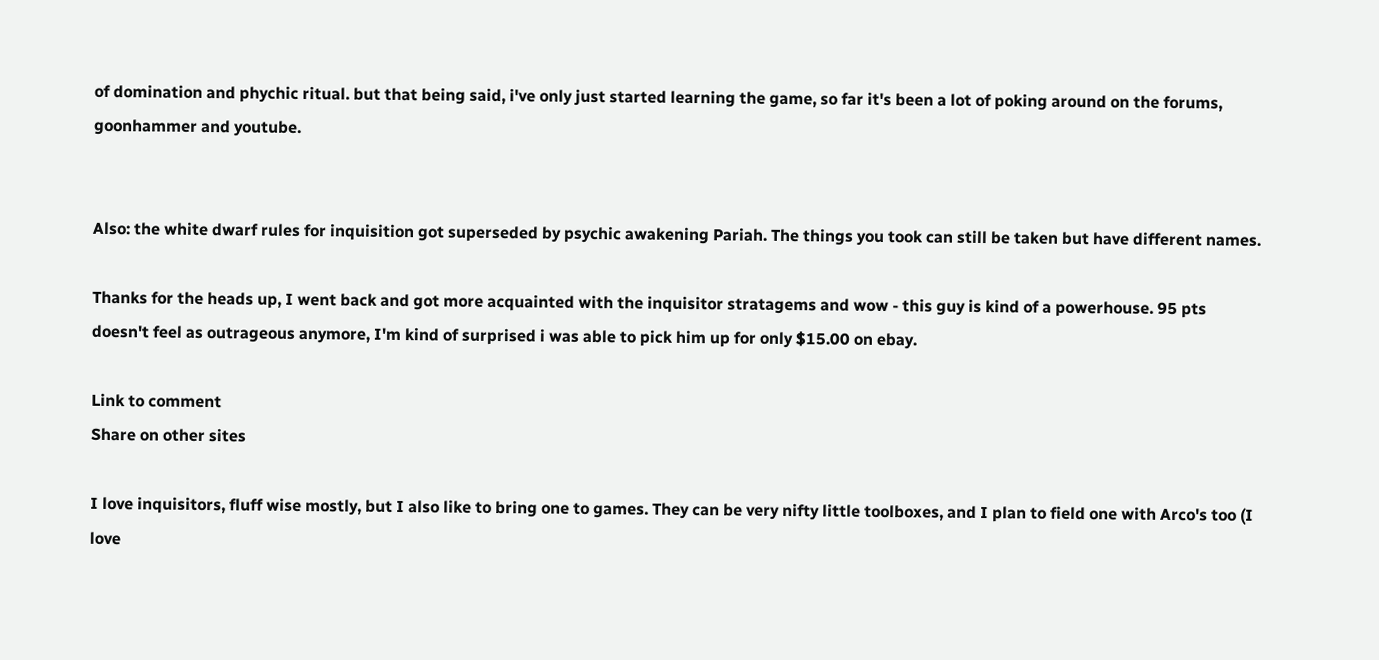of domination and phychic ritual. but that being said, i've only just started learning the game, so far it's been a lot of poking around on the forums, goonhammer and youtube.


Also: the white dwarf rules for inquisition got superseded by psychic awakening Pariah. The things you took can still be taken but have different names.

Thanks for the heads up, I went back and got more acquainted with the inquisitor stratagems and wow - this guy is kind of a powerhouse. 95 pts doesn't feel as outrageous anymore, I'm kind of surprised i was able to pick him up for only $15.00 on ebay.

Link to comment
Share on other sites

I love inquisitors, fluff wise mostly, but I also like to bring one to games. They can be very nifty little toolboxes, and I plan to field one with Arco's too (I love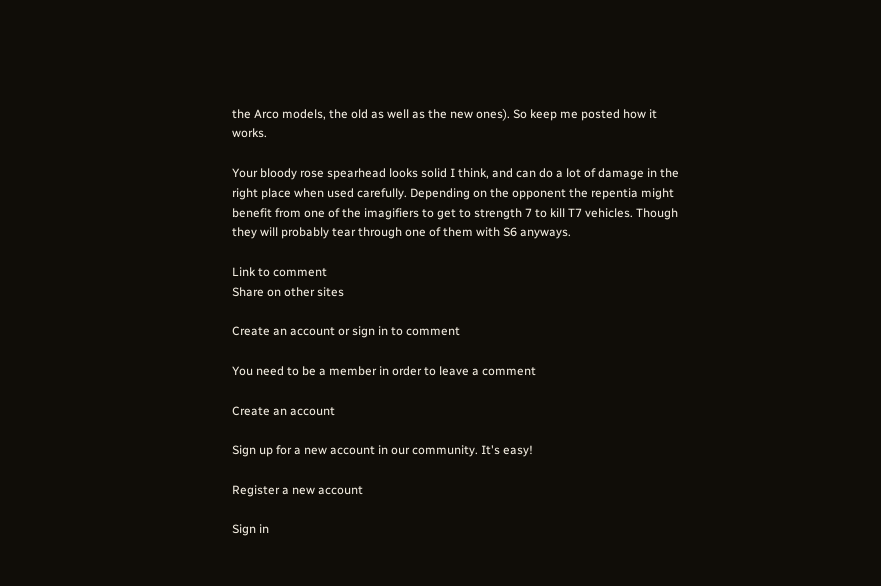the Arco models, the old as well as the new ones). So keep me posted how it works.

Your bloody rose spearhead looks solid I think, and can do a lot of damage in the right place when used carefully. Depending on the opponent the repentia might benefit from one of the imagifiers to get to strength 7 to kill T7 vehicles. Though they will probably tear through one of them with S6 anyways.

Link to comment
Share on other sites

Create an account or sign in to comment

You need to be a member in order to leave a comment

Create an account

Sign up for a new account in our community. It's easy!

Register a new account

Sign in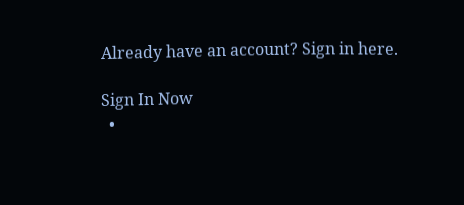Already have an account? Sign in here.

Sign In Now
  •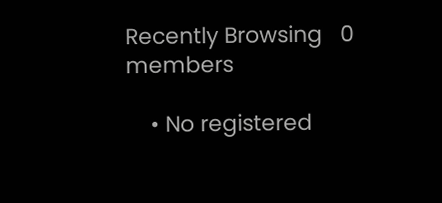Recently Browsing   0 members

    • No registered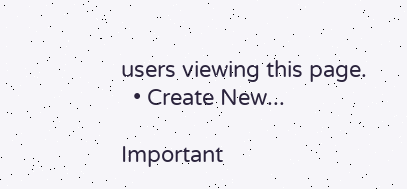users viewing this page.
  • Create New...

Important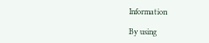Information

By using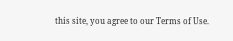this site, you agree to our Terms of Use.